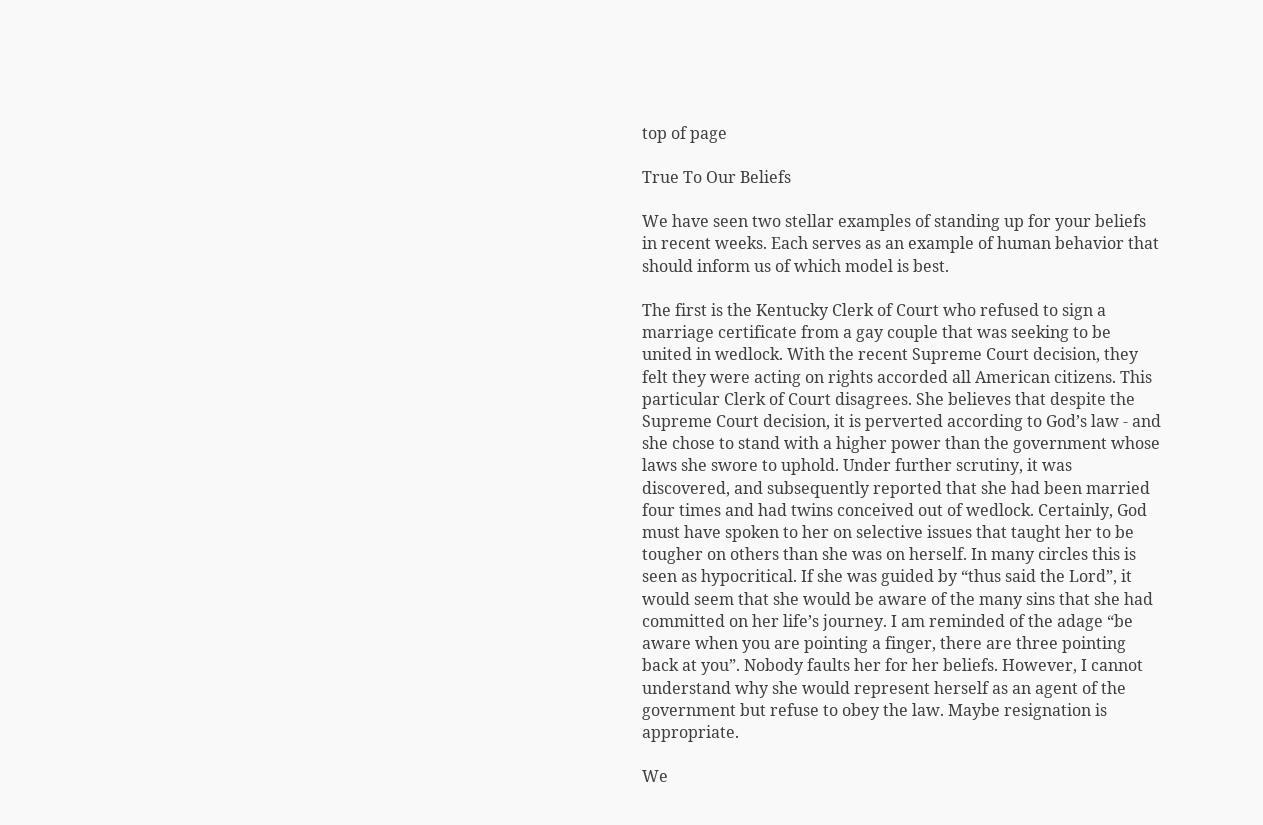top of page

True To Our Beliefs

We have seen two stellar examples of standing up for your beliefs in recent weeks. Each serves as an example of human behavior that should inform us of which model is best.

The first is the Kentucky Clerk of Court who refused to sign a marriage certificate from a gay couple that was seeking to be united in wedlock. With the recent Supreme Court decision, they felt they were acting on rights accorded all American citizens. This particular Clerk of Court disagrees. She believes that despite the Supreme Court decision, it is perverted according to God’s law - and she chose to stand with a higher power than the government whose laws she swore to uphold. Under further scrutiny, it was discovered, and subsequently reported that she had been married four times and had twins conceived out of wedlock. Certainly, God must have spoken to her on selective issues that taught her to be tougher on others than she was on herself. In many circles this is seen as hypocritical. If she was guided by “thus said the Lord”, it would seem that she would be aware of the many sins that she had committed on her life’s journey. I am reminded of the adage “be aware when you are pointing a finger, there are three pointing back at you”. Nobody faults her for her beliefs. However, I cannot understand why she would represent herself as an agent of the government but refuse to obey the law. Maybe resignation is appropriate.

We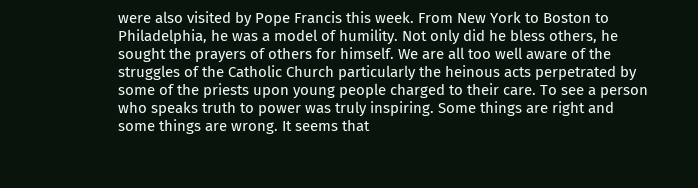were also visited by Pope Francis this week. From New York to Boston to Philadelphia, he was a model of humility. Not only did he bless others, he sought the prayers of others for himself. We are all too well aware of the struggles of the Catholic Church particularly the heinous acts perpetrated by some of the priests upon young people charged to their care. To see a person who speaks truth to power was truly inspiring. Some things are right and some things are wrong. It seems that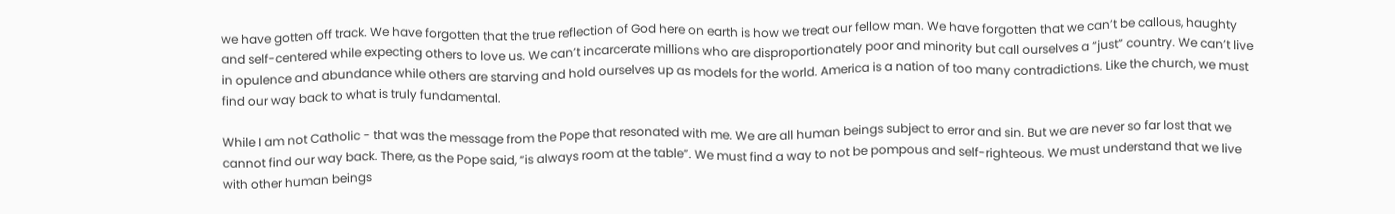we have gotten off track. We have forgotten that the true reflection of God here on earth is how we treat our fellow man. We have forgotten that we can’t be callous, haughty and self-centered while expecting others to love us. We can’t incarcerate millions who are disproportionately poor and minority but call ourselves a “just” country. We can’t live in opulence and abundance while others are starving and hold ourselves up as models for the world. America is a nation of too many contradictions. Like the church, we must find our way back to what is truly fundamental.

While I am not Catholic - that was the message from the Pope that resonated with me. We are all human beings subject to error and sin. But we are never so far lost that we cannot find our way back. There, as the Pope said, “is always room at the table”. We must find a way to not be pompous and self-righteous. We must understand that we live with other human beings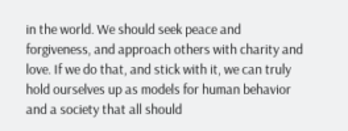in the world. We should seek peace and forgiveness, and approach others with charity and love. If we do that, and stick with it, we can truly hold ourselves up as models for human behavior and a society that all should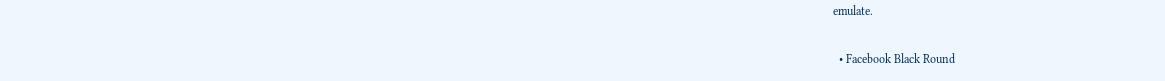emulate.

  • Facebook Black Round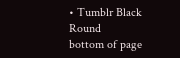• Tumblr Black Round
bottom of page